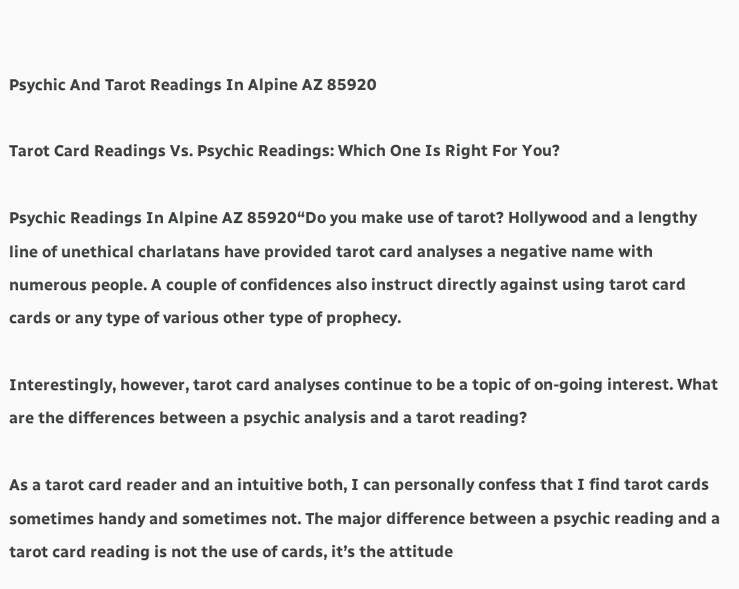Psychic And Tarot Readings In Alpine AZ 85920

Tarot Card Readings Vs. Psychic Readings: Which One Is Right For You?

Psychic Readings In Alpine AZ 85920“Do you make use of tarot? Hollywood and a lengthy line of unethical charlatans have provided tarot card analyses a negative name with numerous people. A couple of confidences also instruct directly against using tarot card cards or any type of various other type of prophecy.

Interestingly, however, tarot card analyses continue to be a topic of on-going interest. What are the differences between a psychic analysis and a tarot reading?

As a tarot card reader and an intuitive both, I can personally confess that I find tarot cards sometimes handy and sometimes not. The major difference between a psychic reading and a tarot card reading is not the use of cards, it’s the attitude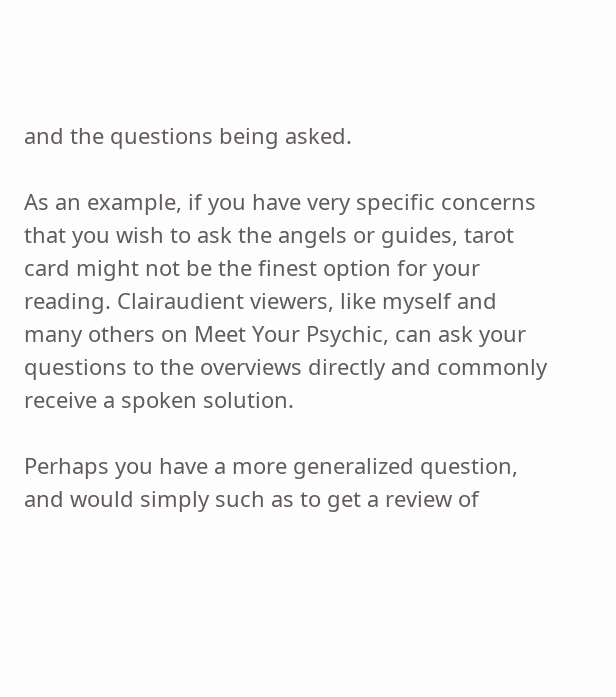and the questions being asked.

As an example, if you have very specific concerns that you wish to ask the angels or guides, tarot card might not be the finest option for your reading. Clairaudient viewers, like myself and many others on Meet Your Psychic, can ask your questions to the overviews directly and commonly receive a spoken solution.

Perhaps you have a more generalized question, and would simply such as to get a review of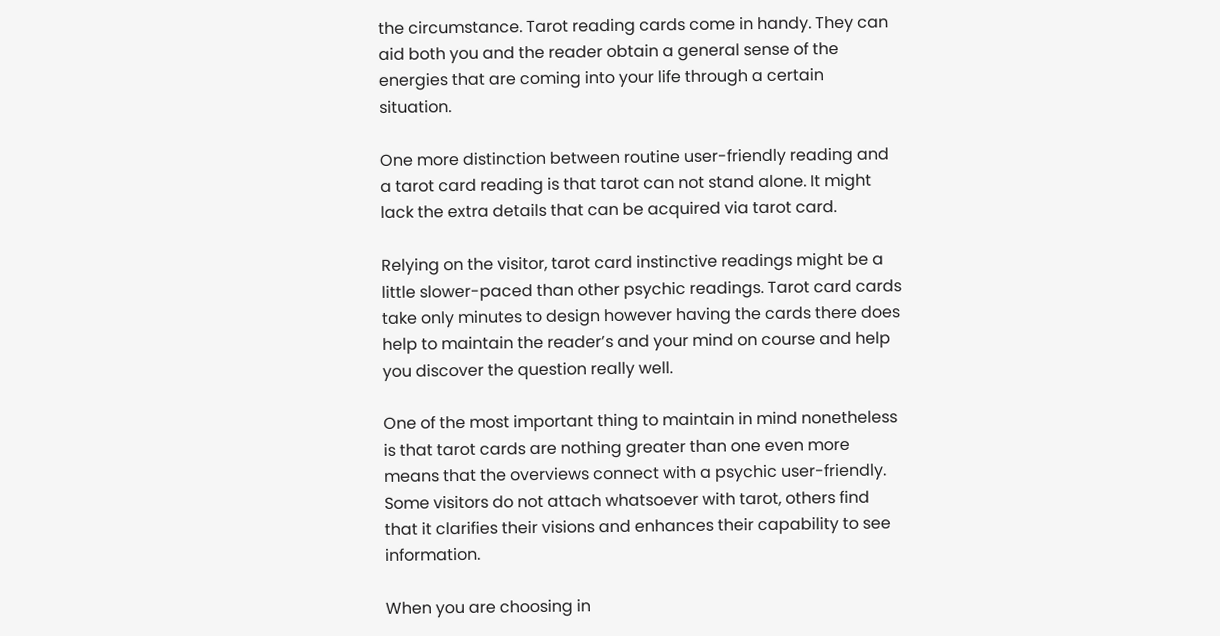the circumstance. Tarot reading cards come in handy. They can aid both you and the reader obtain a general sense of the energies that are coming into your life through a certain situation.

One more distinction between routine user-friendly reading and a tarot card reading is that tarot can not stand alone. It might lack the extra details that can be acquired via tarot card.

Relying on the visitor, tarot card instinctive readings might be a little slower-paced than other psychic readings. Tarot card cards take only minutes to design however having the cards there does help to maintain the reader’s and your mind on course and help you discover the question really well.

One of the most important thing to maintain in mind nonetheless is that tarot cards are nothing greater than one even more means that the overviews connect with a psychic user-friendly. Some visitors do not attach whatsoever with tarot, others find that it clarifies their visions and enhances their capability to see information.

When you are choosing in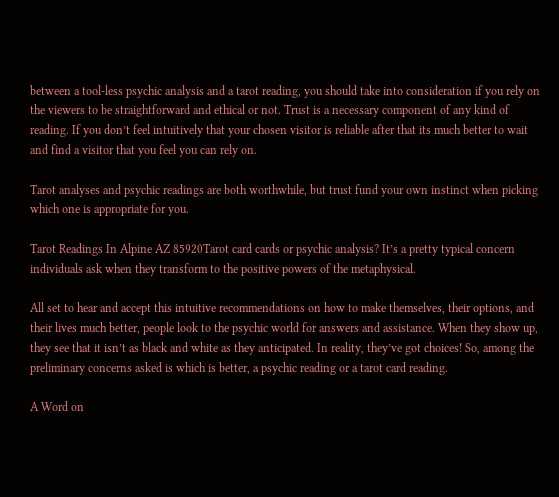between a tool-less psychic analysis and a tarot reading, you should take into consideration if you rely on the viewers to be straightforward and ethical or not. Trust is a necessary component of any kind of reading. If you don’t feel intuitively that your chosen visitor is reliable after that its much better to wait and find a visitor that you feel you can rely on.

Tarot analyses and psychic readings are both worthwhile, but trust fund your own instinct when picking which one is appropriate for you.

Tarot Readings In Alpine AZ 85920Tarot card cards or psychic analysis? It’s a pretty typical concern individuals ask when they transform to the positive powers of the metaphysical.

All set to hear and accept this intuitive recommendations on how to make themselves, their options, and their lives much better, people look to the psychic world for answers and assistance. When they show up, they see that it isn’t as black and white as they anticipated. In reality, they’ve got choices! So, among the preliminary concerns asked is which is better, a psychic reading or a tarot card reading.

A Word on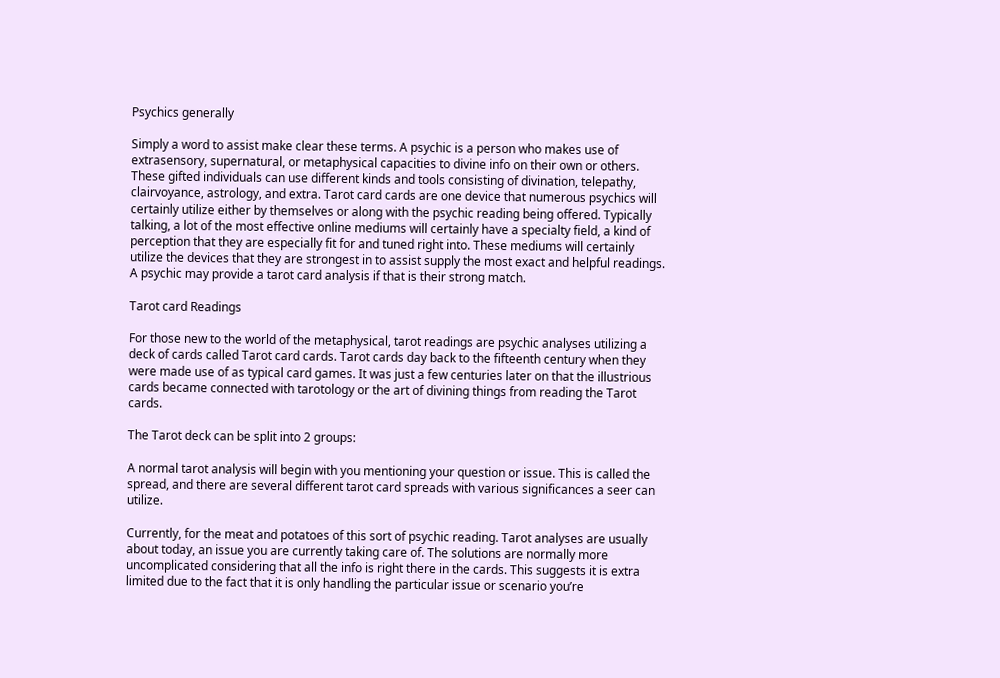Psychics generally

Simply a word to assist make clear these terms. A psychic is a person who makes use of extrasensory, supernatural, or metaphysical capacities to divine info on their own or others. These gifted individuals can use different kinds and tools consisting of divination, telepathy, clairvoyance, astrology, and extra. Tarot card cards are one device that numerous psychics will certainly utilize either by themselves or along with the psychic reading being offered. Typically talking, a lot of the most effective online mediums will certainly have a specialty field, a kind of perception that they are especially fit for and tuned right into. These mediums will certainly utilize the devices that they are strongest in to assist supply the most exact and helpful readings. A psychic may provide a tarot card analysis if that is their strong match.

Tarot card Readings

For those new to the world of the metaphysical, tarot readings are psychic analyses utilizing a deck of cards called Tarot card cards. Tarot cards day back to the fifteenth century when they were made use of as typical card games. It was just a few centuries later on that the illustrious cards became connected with tarotology or the art of divining things from reading the Tarot cards.

The Tarot deck can be split into 2 groups:

A normal tarot analysis will begin with you mentioning your question or issue. This is called the spread, and there are several different tarot card spreads with various significances a seer can utilize.

Currently, for the meat and potatoes of this sort of psychic reading. Tarot analyses are usually about today, an issue you are currently taking care of. The solutions are normally more uncomplicated considering that all the info is right there in the cards. This suggests it is extra limited due to the fact that it is only handling the particular issue or scenario you’re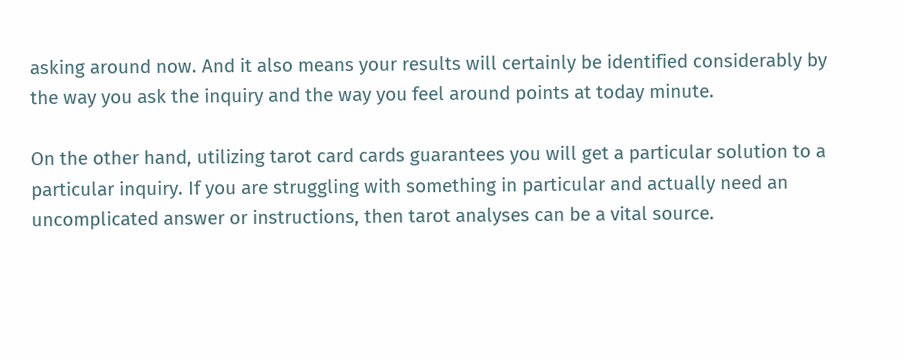asking around now. And it also means your results will certainly be identified considerably by the way you ask the inquiry and the way you feel around points at today minute.

On the other hand, utilizing tarot card cards guarantees you will get a particular solution to a particular inquiry. If you are struggling with something in particular and actually need an uncomplicated answer or instructions, then tarot analyses can be a vital source.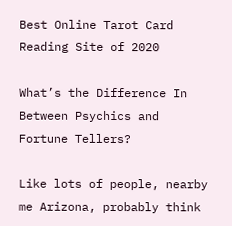Best Online Tarot Card Reading Site of 2020

What’s the Difference In Between Psychics and Fortune Tellers?

Like lots of people, nearby me Arizona, probably think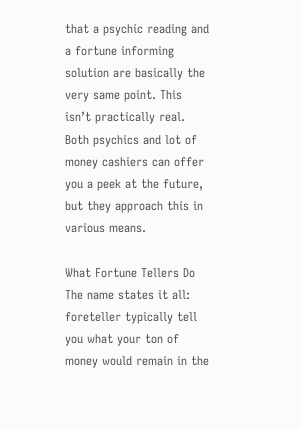that a psychic reading and a fortune informing solution are basically the very same point. This isn’t practically real. Both psychics and lot of money cashiers can offer you a peek at the future, but they approach this in various means.

What Fortune Tellers Do The name states it all: foreteller typically tell you what your ton of money would remain in the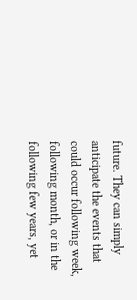future. They can simply anticipate the events that could occur following week, following month, or in the following few years, yet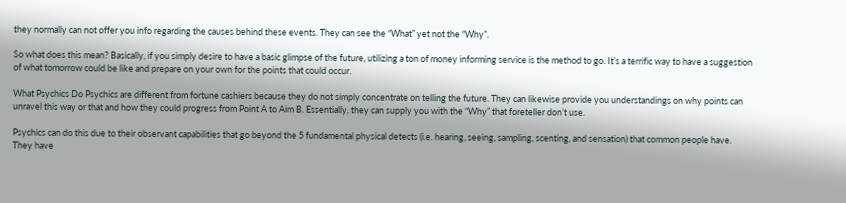they normally can not offer you info regarding the causes behind these events. They can see the “What” yet not the “Why”.

So what does this mean? Basically, if you simply desire to have a basic glimpse of the future, utilizing a ton of money informing service is the method to go. It’s a terrific way to have a suggestion of what tomorrow could be like and prepare on your own for the points that could occur.

What Psychics Do Psychics are different from fortune cashiers because they do not simply concentrate on telling the future. They can likewise provide you understandings on why points can unravel this way or that and how they could progress from Point A to Aim B. Essentially, they can supply you with the “Why” that foreteller don’t use.

Psychics can do this due to their observant capabilities that go beyond the 5 fundamental physical detects (i.e. hearing, seeing, sampling, scenting, and sensation) that common people have. They have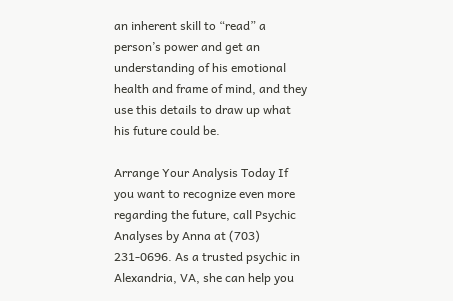an inherent skill to “read” a person’s power and get an understanding of his emotional health and frame of mind, and they use this details to draw up what his future could be.

Arrange Your Analysis Today If you want to recognize even more regarding the future, call Psychic Analyses by Anna at (703) 231-0696. As a trusted psychic in Alexandria, VA, she can help you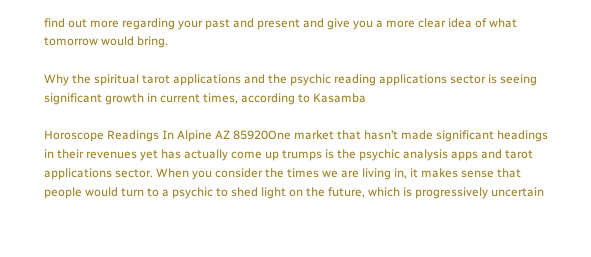find out more regarding your past and present and give you a more clear idea of what tomorrow would bring.

Why the spiritual tarot applications and the psychic reading applications sector is seeing significant growth in current times, according to Kasamba

Horoscope Readings In Alpine AZ 85920One market that hasn’t made significant headings in their revenues yet has actually come up trumps is the psychic analysis apps and tarot applications sector. When you consider the times we are living in, it makes sense that people would turn to a psychic to shed light on the future, which is progressively uncertain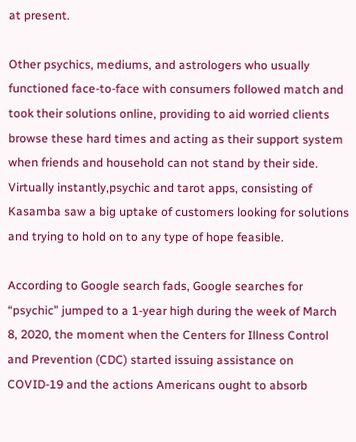at present.

Other psychics, mediums, and astrologers who usually functioned face-to-face with consumers followed match and took their solutions online, providing to aid worried clients browse these hard times and acting as their support system when friends and household can not stand by their side. Virtually instantly,psychic and tarot apps, consisting of Kasamba saw a big uptake of customers looking for solutions and trying to hold on to any type of hope feasible.

According to Google search fads, Google searches for “psychic” jumped to a 1-year high during the week of March 8, 2020, the moment when the Centers for Illness Control and Prevention (CDC) started issuing assistance on COVID-19 and the actions Americans ought to absorb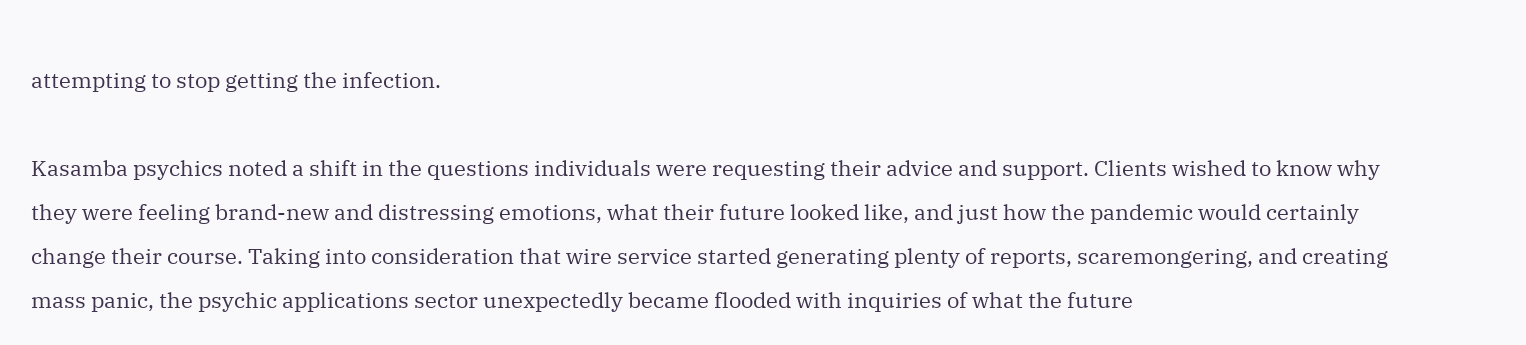attempting to stop getting the infection.

Kasamba psychics noted a shift in the questions individuals were requesting their advice and support. Clients wished to know why they were feeling brand-new and distressing emotions, what their future looked like, and just how the pandemic would certainly change their course. Taking into consideration that wire service started generating plenty of reports, scaremongering, and creating mass panic, the psychic applications sector unexpectedly became flooded with inquiries of what the future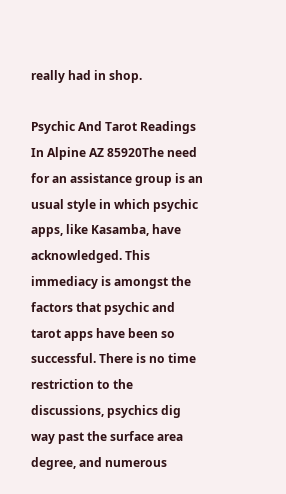really had in shop.

Psychic And Tarot Readings In Alpine AZ 85920The need for an assistance group is an usual style in which psychic apps, like Kasamba, have acknowledged. This immediacy is amongst the factors that psychic and tarot apps have been so successful. There is no time restriction to the discussions, psychics dig way past the surface area degree, and numerous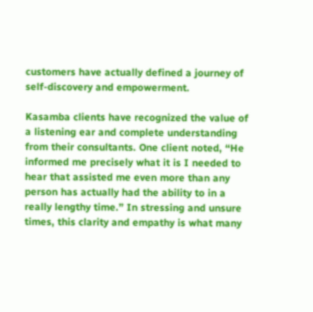customers have actually defined a journey of self-discovery and empowerment.

Kasamba clients have recognized the value of a listening ear and complete understanding from their consultants. One client noted, “He informed me precisely what it is I needed to hear that assisted me even more than any person has actually had the ability to in a really lengthy time.” In stressing and unsure times, this clarity and empathy is what many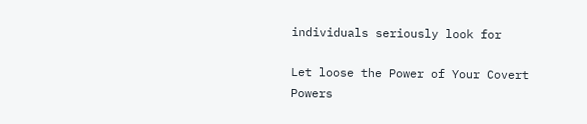individuals seriously look for

Let loose the Power of Your Covert Powers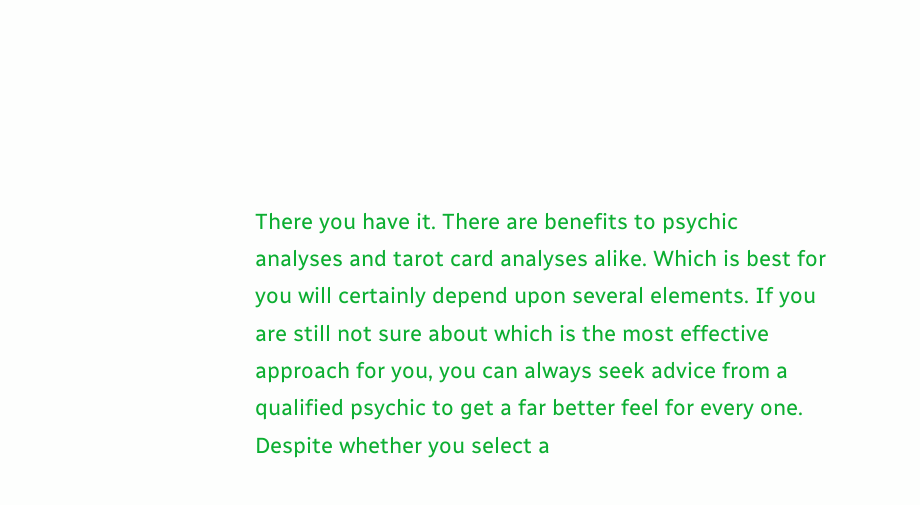There you have it. There are benefits to psychic analyses and tarot card analyses alike. Which is best for you will certainly depend upon several elements. If you are still not sure about which is the most effective approach for you, you can always seek advice from a qualified psychic to get a far better feel for every one. Despite whether you select a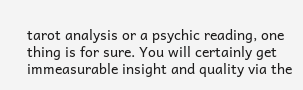tarot analysis or a psychic reading, one thing is for sure. You will certainly get immeasurable insight and quality via the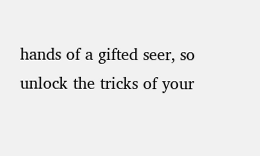hands of a gifted seer, so unlock the tricks of your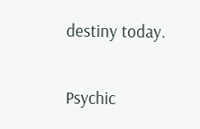destiny today.

Psychic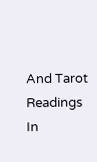And Tarot Readings In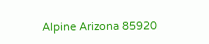Alpine Arizona 85920